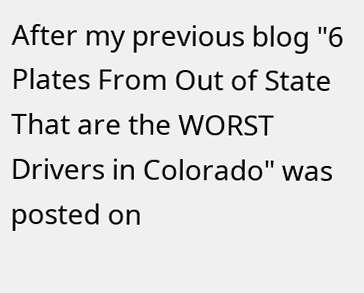After my previous blog "6 Plates From Out of State That are the WORST Drivers in Colorado" was posted on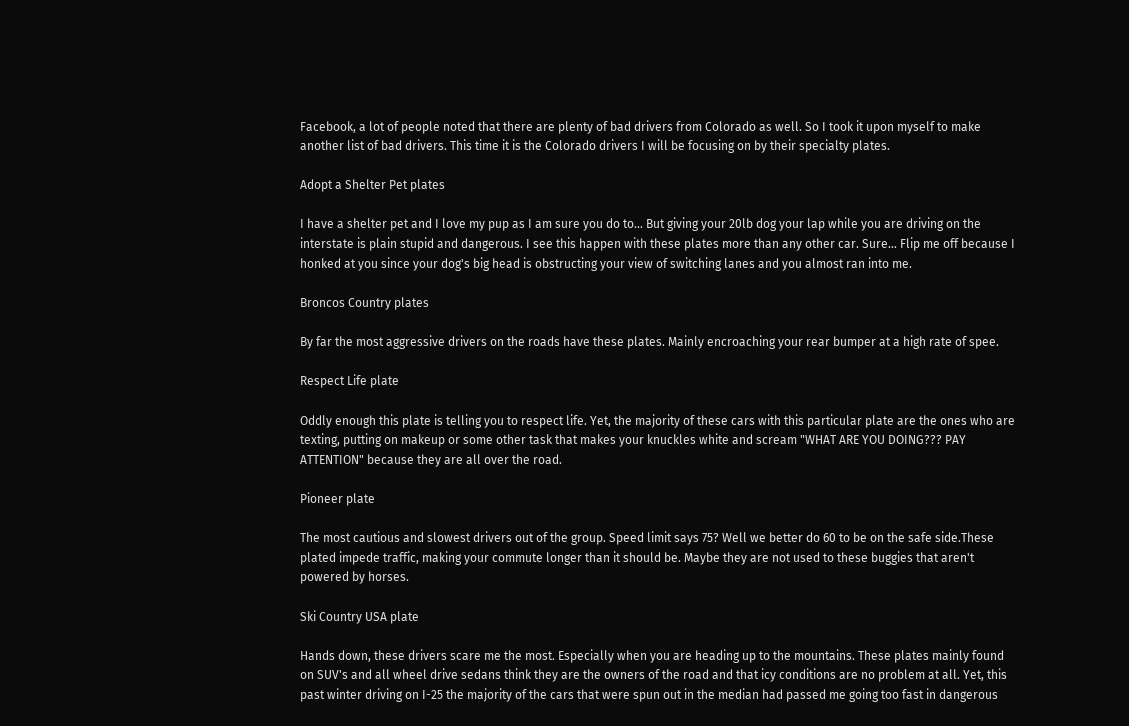Facebook, a lot of people noted that there are plenty of bad drivers from Colorado as well. So I took it upon myself to make another list of bad drivers. This time it is the Colorado drivers I will be focusing on by their specialty plates.

Adopt a Shelter Pet plates

I have a shelter pet and I love my pup as I am sure you do to... But giving your 20lb dog your lap while you are driving on the interstate is plain stupid and dangerous. I see this happen with these plates more than any other car. Sure... Flip me off because I honked at you since your dog's big head is obstructing your view of switching lanes and you almost ran into me.

Broncos Country plates

By far the most aggressive drivers on the roads have these plates. Mainly encroaching your rear bumper at a high rate of spee.

Respect Life plate

Oddly enough this plate is telling you to respect life. Yet, the majority of these cars with this particular plate are the ones who are texting, putting on makeup or some other task that makes your knuckles white and scream "WHAT ARE YOU DOING??? PAY ATTENTION" because they are all over the road.

Pioneer plate

The most cautious and slowest drivers out of the group. Speed limit says 75? Well we better do 60 to be on the safe side.These plated impede traffic, making your commute longer than it should be. Maybe they are not used to these buggies that aren't powered by horses.

Ski Country USA plate

Hands down, these drivers scare me the most. Especially when you are heading up to the mountains. These plates mainly found on SUV's and all wheel drive sedans think they are the owners of the road and that icy conditions are no problem at all. Yet, this past winter driving on I-25 the majority of the cars that were spun out in the median had passed me going too fast in dangerous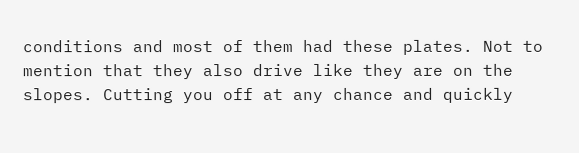conditions and most of them had these plates. Not to mention that they also drive like they are on the slopes. Cutting you off at any chance and quickly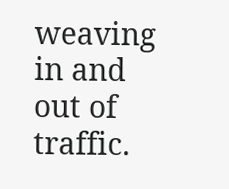weaving in and out of traffic.